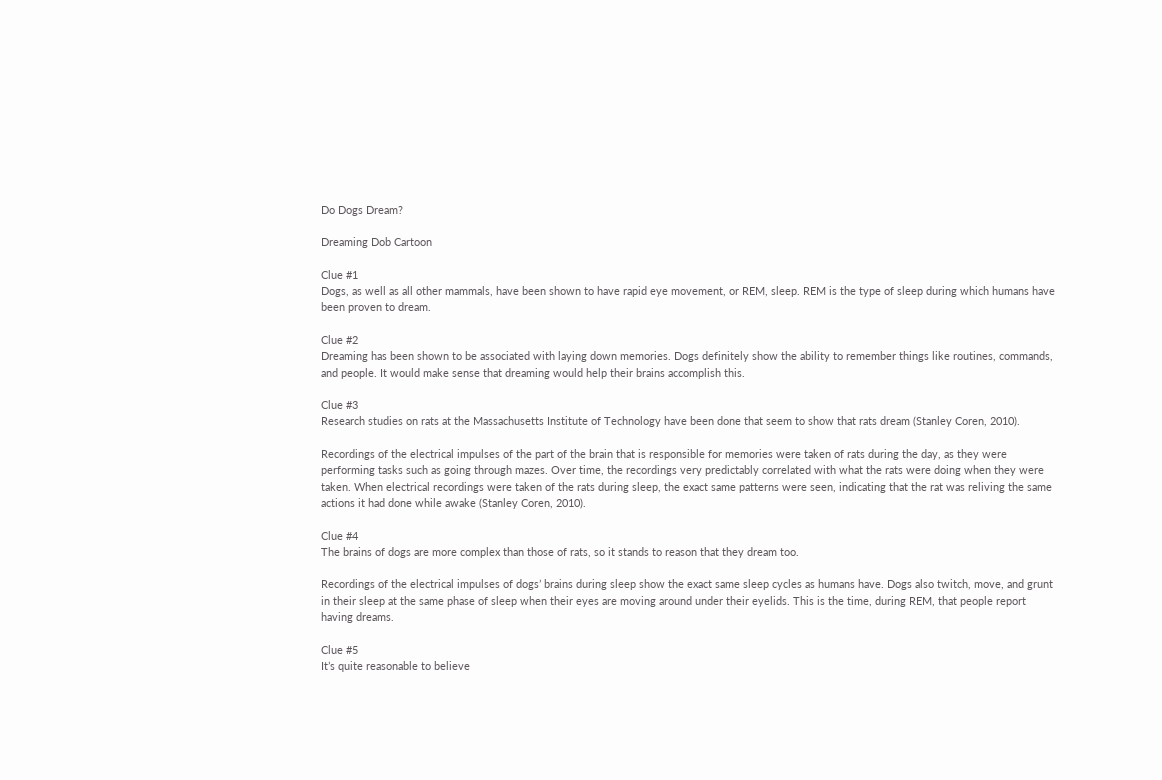Do Dogs Dream?

Dreaming Dob Cartoon

Clue #1
Dogs, as well as all other mammals, have been shown to have rapid eye movement, or REM, sleep. REM is the type of sleep during which humans have been proven to dream.

Clue #2
Dreaming has been shown to be associated with laying down memories. Dogs definitely show the ability to remember things like routines, commands, and people. It would make sense that dreaming would help their brains accomplish this.

Clue #3
Research studies on rats at the Massachusetts Institute of Technology have been done that seem to show that rats dream (Stanley Coren, 2010).

Recordings of the electrical impulses of the part of the brain that is responsible for memories were taken of rats during the day, as they were performing tasks such as going through mazes. Over time, the recordings very predictably correlated with what the rats were doing when they were taken. When electrical recordings were taken of the rats during sleep, the exact same patterns were seen, indicating that the rat was reliving the same actions it had done while awake (Stanley Coren, 2010).

Clue #4
The brains of dogs are more complex than those of rats, so it stands to reason that they dream too.

Recordings of the electrical impulses of dogs’ brains during sleep show the exact same sleep cycles as humans have. Dogs also twitch, move, and grunt in their sleep at the same phase of sleep when their eyes are moving around under their eyelids. This is the time, during REM, that people report having dreams.

Clue #5
It’s quite reasonable to believe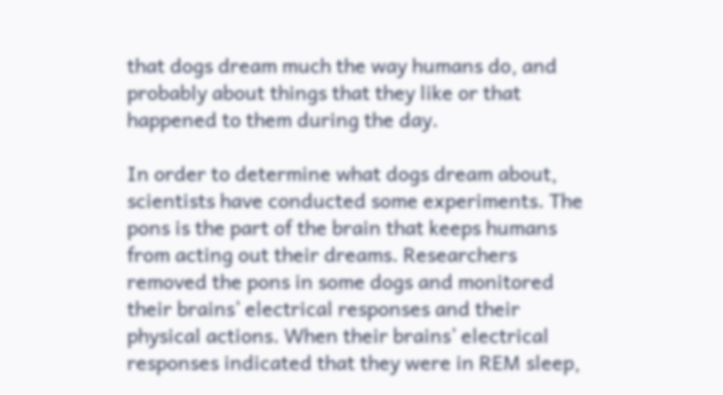that dogs dream much the way humans do, and probably about things that they like or that happened to them during the day.

In order to determine what dogs dream about, scientists have conducted some experiments. The pons is the part of the brain that keeps humans from acting out their dreams. Researchers removed the pons in some dogs and monitored their brains’ electrical responses and their physical actions. When their brains’ electrical responses indicated that they were in REM sleep,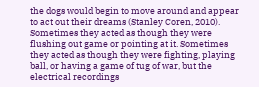the dogs would begin to move around and appear to act out their dreams (Stanley Coren, 2010). Sometimes they acted as though they were flushing out game or pointing at it. Sometimes they acted as though they were fighting, playing ball, or having a game of tug of war, but the electrical recordings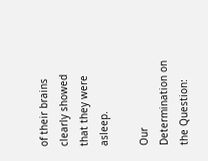of their brains clearly showed that they were asleep.

Our Determination on the Question: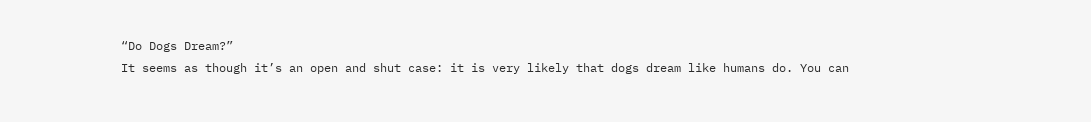“Do Dogs Dream?”
It seems as though it’s an open and shut case: it is very likely that dogs dream like humans do. You can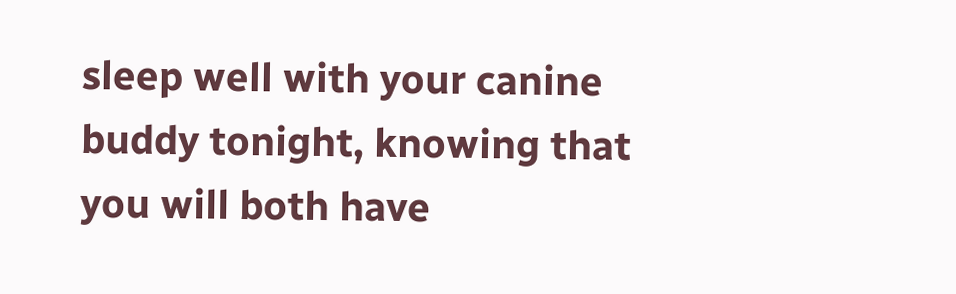sleep well with your canine buddy tonight, knowing that you will both have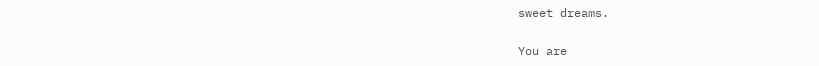sweet dreams.

You are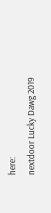here:
nextdoor Lucky Dawg 2019